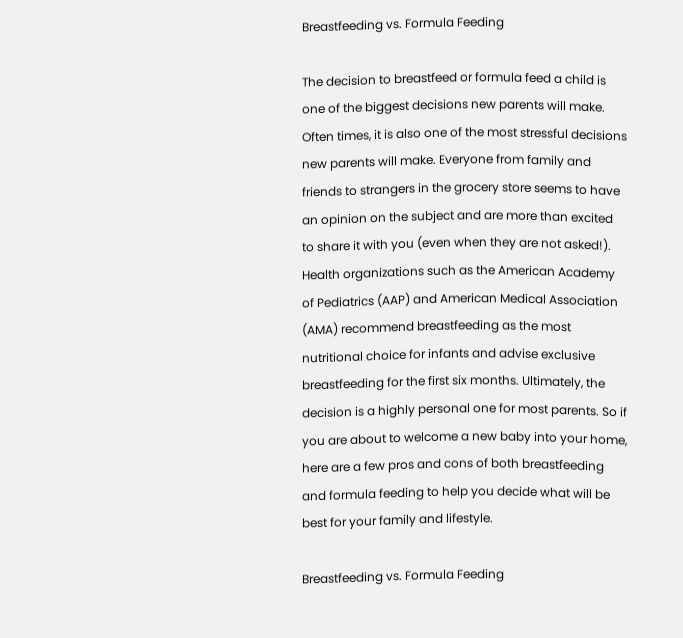Breastfeeding vs. Formula Feeding

The decision to breastfeed or formula feed a child is one of the biggest decisions new parents will make. Often times, it is also one of the most stressful decisions new parents will make. Everyone from family and friends to strangers in the grocery store seems to have an opinion on the subject and are more than excited to share it with you (even when they are not asked!). Health organizations such as the American Academy of Pediatrics (AAP) and American Medical Association (AMA) recommend breastfeeding as the most nutritional choice for infants and advise exclusive breastfeeding for the first six months. Ultimately, the decision is a highly personal one for most parents. So if you are about to welcome a new baby into your home, here are a few pros and cons of both breastfeeding and formula feeding to help you decide what will be best for your family and lifestyle.

Breastfeeding vs. Formula Feeding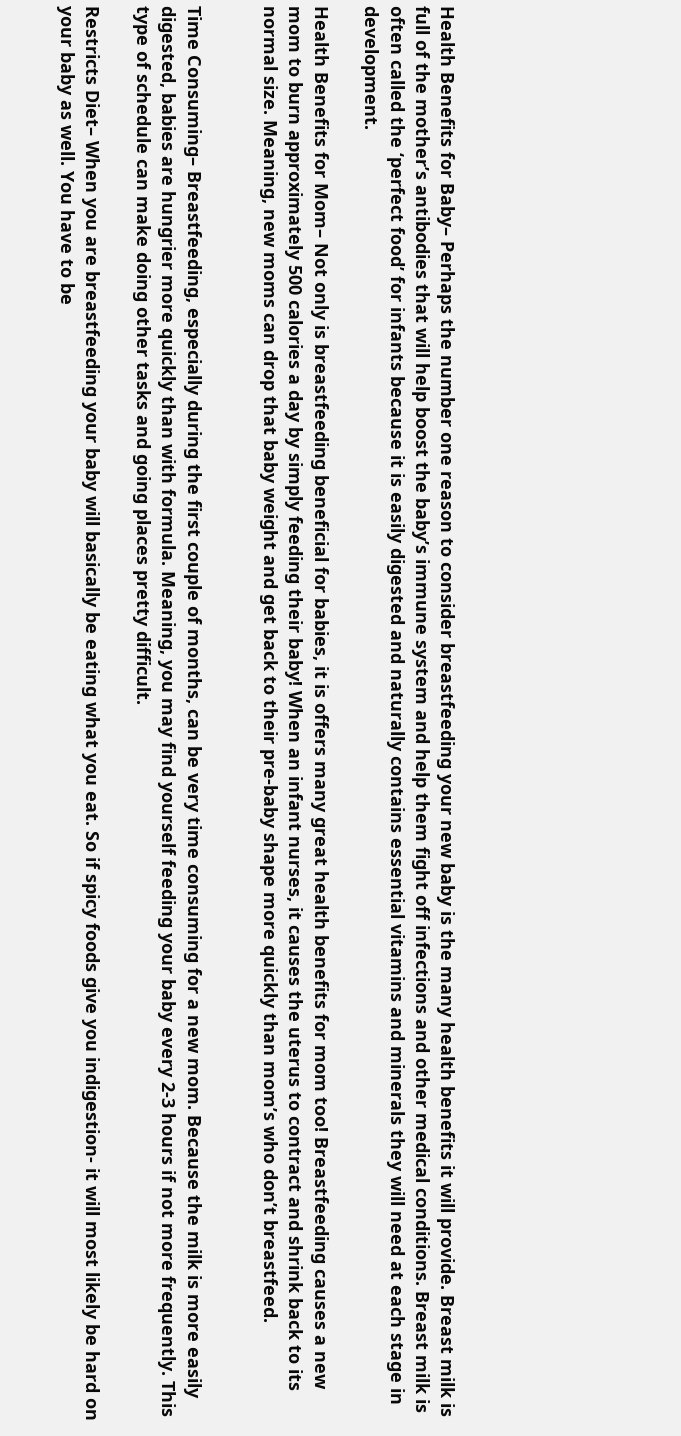Health Benefits for Baby– Perhaps the number one reason to consider breastfeeding your new baby is the many health benefits it will provide. Breast milk is full of the mother’s antibodies that will help boost the baby’s immune system and help them fight off infections and other medical conditions. Breast milk is often called the ‘perfect food’ for infants because it is easily digested and naturally contains essential vitamins and minerals they will need at each stage in development.

Health Benefits for Mom– Not only is breastfeeding beneficial for babies, it is offers many great health benefits for mom too! Breastfeeding causes a new mom to burn approximately 500 calories a day by simply feeding their baby! When an infant nurses, it causes the uterus to contract and shrink back to its normal size. Meaning, new moms can drop that baby weight and get back to their pre-baby shape more quickly than mom’s who don’t breastfeed.


Time Consuming– Breastfeeding, especially during the first couple of months, can be very time consuming for a new mom. Because the milk is more easily digested, babies are hungrier more quickly than with formula. Meaning, you may find yourself feeding your baby every 2-3 hours if not more frequently. This type of schedule can make doing other tasks and going places pretty difficult.

Restricts Diet– When you are breastfeeding your baby will basically be eating what you eat. So if spicy foods give you indigestion- it will most likely be hard on your baby as well. You have to be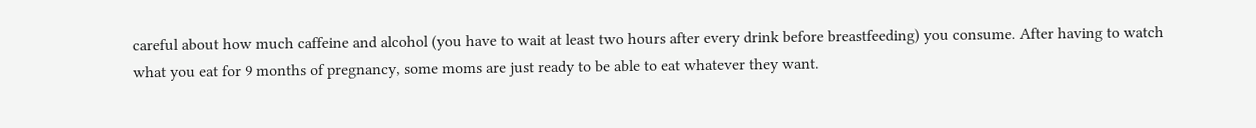careful about how much caffeine and alcohol (you have to wait at least two hours after every drink before breastfeeding) you consume. After having to watch what you eat for 9 months of pregnancy, some moms are just ready to be able to eat whatever they want.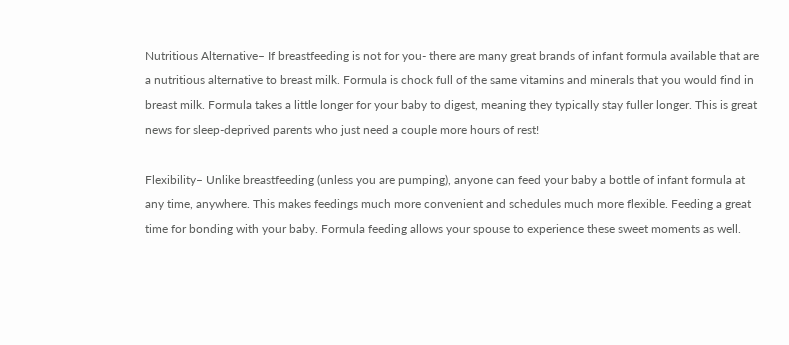Nutritious Alternative– If breastfeeding is not for you- there are many great brands of infant formula available that are a nutritious alternative to breast milk. Formula is chock full of the same vitamins and minerals that you would find in breast milk. Formula takes a little longer for your baby to digest, meaning they typically stay fuller longer. This is great news for sleep-deprived parents who just need a couple more hours of rest!

Flexibility– Unlike breastfeeding (unless you are pumping), anyone can feed your baby a bottle of infant formula at any time, anywhere. This makes feedings much more convenient and schedules much more flexible. Feeding a great time for bonding with your baby. Formula feeding allows your spouse to experience these sweet moments as well.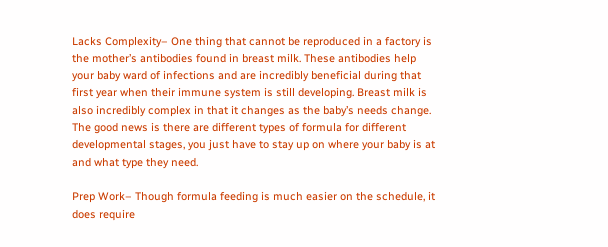Lacks Complexity– One thing that cannot be reproduced in a factory is the mother’s antibodies found in breast milk. These antibodies help your baby ward of infections and are incredibly beneficial during that first year when their immune system is still developing. Breast milk is also incredibly complex in that it changes as the baby’s needs change. The good news is there are different types of formula for different developmental stages, you just have to stay up on where your baby is at and what type they need.

Prep Work– Though formula feeding is much easier on the schedule, it does require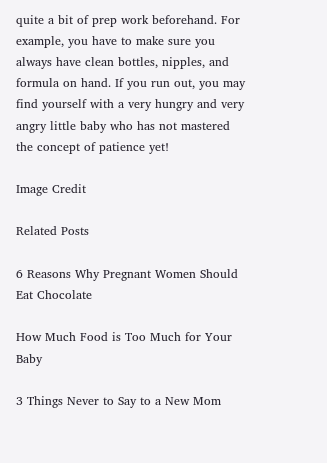quite a bit of prep work beforehand. For example, you have to make sure you always have clean bottles, nipples, and formula on hand. If you run out, you may find yourself with a very hungry and very angry little baby who has not mastered the concept of patience yet!

Image Credit

Related Posts

6 Reasons Why Pregnant Women Should Eat Chocolate

How Much Food is Too Much for Your Baby

3 Things Never to Say to a New Mom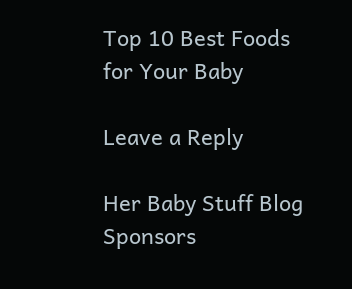Top 10 Best Foods for Your Baby

Leave a Reply

Her Baby Stuff Blog Sponsors